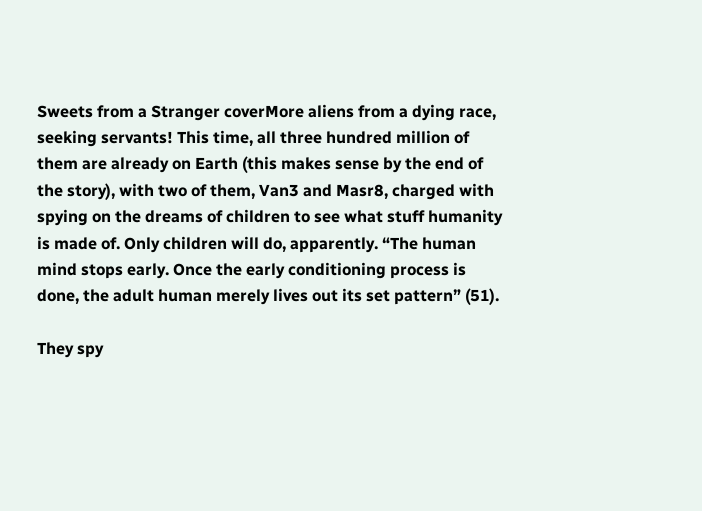Sweets from a Stranger coverMore aliens from a dying race, seeking servants! This time, all three hundred million of them are already on Earth (this makes sense by the end of the story), with two of them, Van3 and Masr8, charged with spying on the dreams of children to see what stuff humanity is made of. Only children will do, apparently. “The human mind stops early. Once the early conditioning process is done, the adult human merely lives out its set pattern” (51).

They spy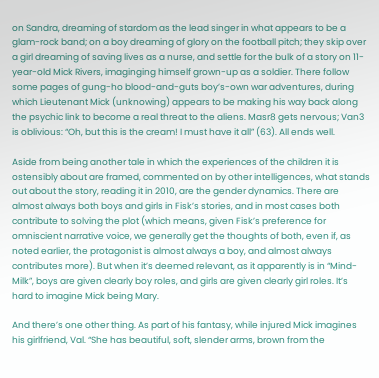on Sandra, dreaming of stardom as the lead singer in what appears to be a glam-rock band; on a boy dreaming of glory on the football pitch; they skip over a girl dreaming of saving lives as a nurse, and settle for the bulk of a story on 11-year-old Mick Rivers, imaginging himself grown-up as a soldier. There follow some pages of gung-ho blood-and-guts boy’s-own war adventures, during which Lieutenant Mick (unknowing) appears to be making his way back along the psychic link to become a real threat to the aliens. Masr8 gets nervous; Van3 is oblivious: “Oh, but this is the cream! I must have it all” (63). All ends well.

Aside from being another tale in which the experiences of the children it is ostensibly about are framed, commented on by other intelligences, what stands out about the story, reading it in 2010, are the gender dynamics. There are almost always both boys and girls in Fisk’s stories, and in most cases both contribute to solving the plot (which means, given Fisk’s preference for omniscient narrative voice, we generally get the thoughts of both, even if, as noted earlier, the protagonist is almost always a boy, and almost always contributes more). But when it’s deemed relevant, as it apparently is in “Mind-Milk”, boys are given clearly boy roles, and girls are given clearly girl roles. It’s hard to imagine Mick being Mary.

And there’s one other thing. As part of his fantasy, while injured Mick imagines his girlfriend, Val. “She has beautiful, soft, slender arms, brown from the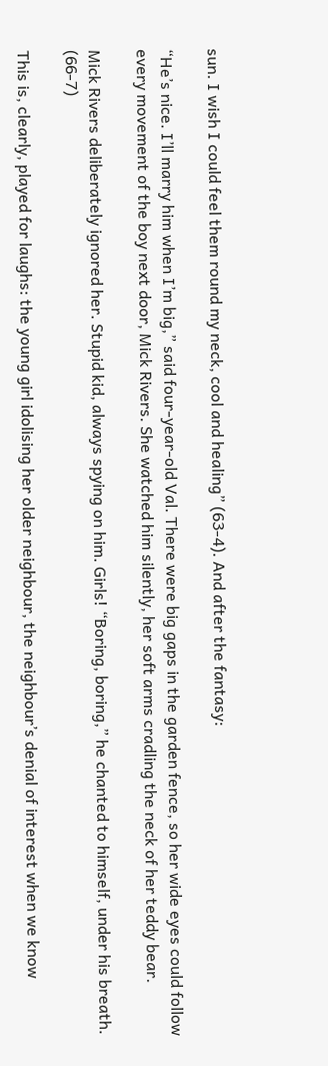sun. I wish I could feel them round my neck, cool and healing” (63-4). And after the fantasy:

“He’s nice. I’ll marry him when I’m big,” said four-year-old Val. There were big gaps in the garden fence, so her wide eyes could follow every movement of the boy next door, Mick Rivers. She watched him silently, her soft arms cradling the neck of her teddy bear.

Mick Rivers deliberately ignored her. Stupid kid, always spying on him. Girls! “Boring, boring,” he chanted to himself, under his breath. (66-7)

This is, clearly, played for laughs: the young girl idolising her older neighbour, the neighbour’s denial of interest when we know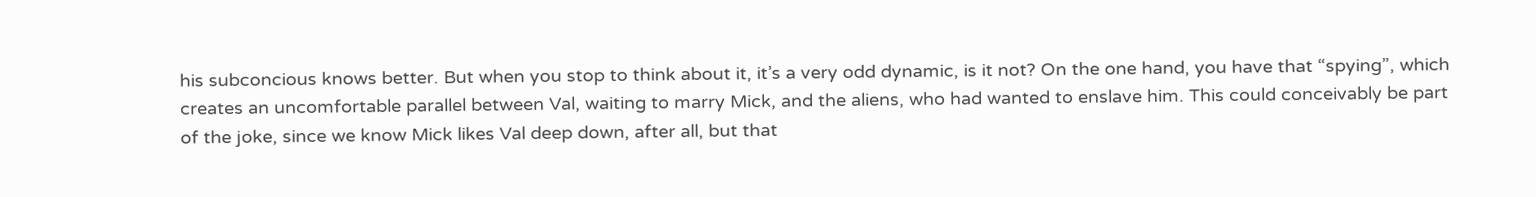his subconcious knows better. But when you stop to think about it, it’s a very odd dynamic, is it not? On the one hand, you have that “spying”, which creates an uncomfortable parallel between Val, waiting to marry Mick, and the aliens, who had wanted to enslave him. This could conceivably be part of the joke, since we know Mick likes Val deep down, after all, but that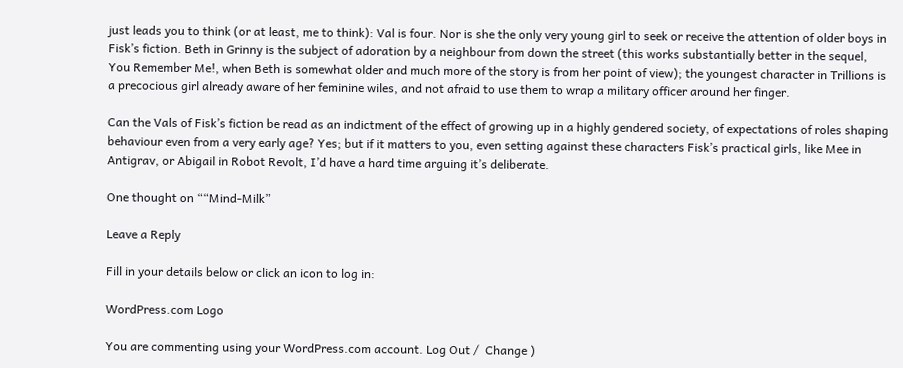just leads you to think (or at least, me to think): Val is four. Nor is she the only very young girl to seek or receive the attention of older boys in Fisk’s fiction. Beth in Grinny is the subject of adoration by a neighbour from down the street (this works substantially better in the sequel, You Remember Me!, when Beth is somewhat older and much more of the story is from her point of view); the youngest character in Trillions is a precocious girl already aware of her feminine wiles, and not afraid to use them to wrap a military officer around her finger.

Can the Vals of Fisk’s fiction be read as an indictment of the effect of growing up in a highly gendered society, of expectations of roles shaping behaviour even from a very early age? Yes; but if it matters to you, even setting against these characters Fisk’s practical girls, like Mee in Antigrav, or Abigail in Robot Revolt, I’d have a hard time arguing it’s deliberate.

One thought on ““Mind-Milk”

Leave a Reply

Fill in your details below or click an icon to log in:

WordPress.com Logo

You are commenting using your WordPress.com account. Log Out /  Change )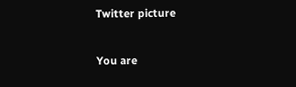Twitter picture

You are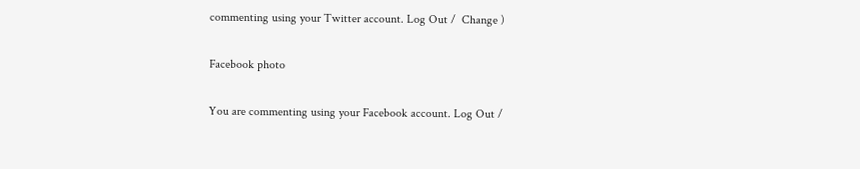commenting using your Twitter account. Log Out /  Change )

Facebook photo

You are commenting using your Facebook account. Log Out /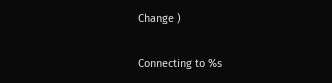Change )

Connecting to %s